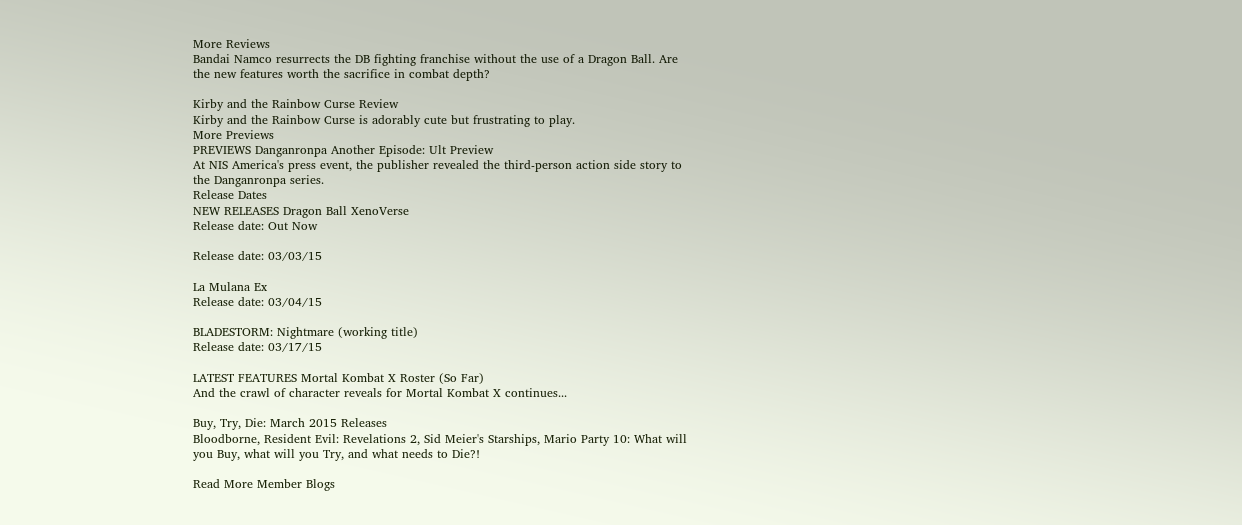More Reviews
Bandai Namco resurrects the DB fighting franchise without the use of a Dragon Ball. Are the new features worth the sacrifice in combat depth?

Kirby and the Rainbow Curse Review
Kirby and the Rainbow Curse is adorably cute but frustrating to play.
More Previews
PREVIEWS Danganronpa Another Episode: Ult Preview
At NIS America's press event, the publisher revealed the third-person action side story to the Danganronpa series.
Release Dates
NEW RELEASES Dragon Ball XenoVerse
Release date: Out Now

Release date: 03/03/15

La Mulana Ex
Release date: 03/04/15

BLADESTORM: Nightmare (working title)
Release date: 03/17/15

LATEST FEATURES Mortal Kombat X Roster (So Far)
And the crawl of character reveals for Mortal Kombat X continues...

Buy, Try, Die: March 2015 Releases
Bloodborne, Resident Evil: Revelations 2, Sid Meier's Starships, Mario Party 10: What will you Buy, what will you Try, and what needs to Die?!

Read More Member Blogs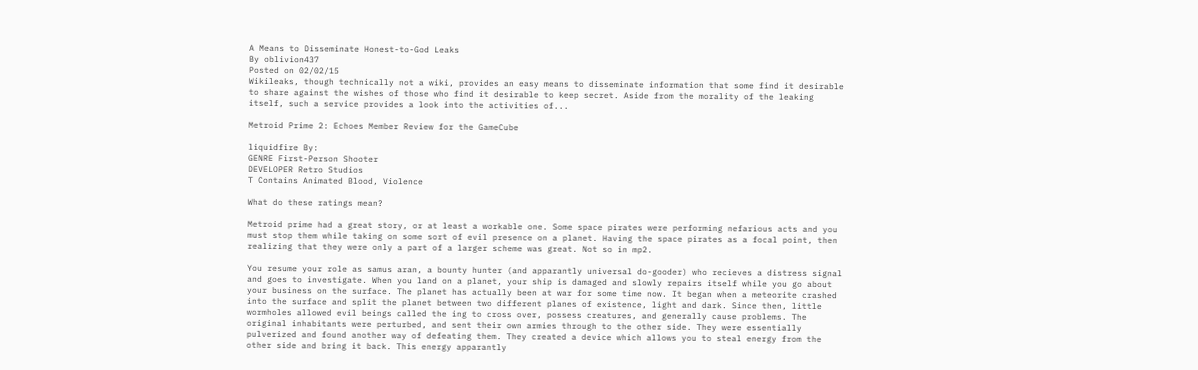A Means to Disseminate Honest-to-God Leaks
By oblivion437
Posted on 02/02/15
Wikileaks, though technically not a wiki, provides an easy means to disseminate information that some find it desirable to share against the wishes of those who find it desirable to keep secret. Aside from the morality of the leaking itself, such a service provides a look into the activities of...

Metroid Prime 2: Echoes Member Review for the GameCube

liquidfire By:
GENRE First-Person Shooter
DEVELOPER Retro Studios
T Contains Animated Blood, Violence

What do these ratings mean?

Metroid prime had a great story, or at least a workable one. Some space pirates were performing nefarious acts and you must stop them while taking on some sort of evil presence on a planet. Having the space pirates as a focal point, then realizing that they were only a part of a larger scheme was great. Not so in mp2.

You resume your role as samus aran, a bounty hunter (and apparantly universal do-gooder) who recieves a distress signal and goes to investigate. When you land on a planet, your ship is damaged and slowly repairs itself while you go about your business on the surface. The planet has actually been at war for some time now. It began when a meteorite crashed into the surface and split the planet between two different planes of existence, light and dark. Since then, little wormholes allowed evil beings called the ing to cross over, possess creatures, and generally cause problems. The original inhabitants were perturbed, and sent their own armies through to the other side. They were essentially pulverized and found another way of defeating them. They created a device which allows you to steal energy from the other side and bring it back. This energy apparantly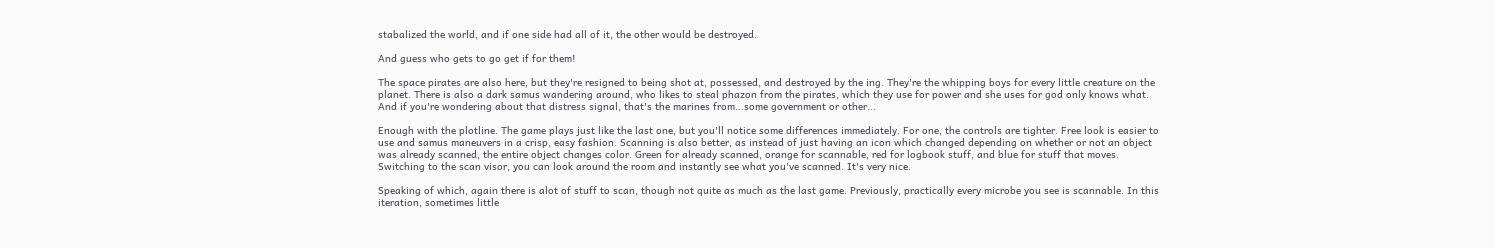stabalized the world, and if one side had all of it, the other would be destroyed.

And guess who gets to go get if for them!

The space pirates are also here, but they're resigned to being shot at, possessed, and destroyed by the ing. They're the whipping boys for every little creature on the planet. There is also a dark samus wandering around, who likes to steal phazon from the pirates, which they use for power and she uses for god only knows what. And if you're wondering about that distress signal, that's the marines from...some government or other...

Enough with the plotline. The game plays just like the last one, but you'll notice some differences immediately. For one, the controls are tighter. Free look is easier to use and samus maneuvers in a crisp, easy fashion. Scanning is also better, as instead of just having an icon which changed depending on whether or not an object was already scanned, the entire object changes color. Green for already scanned, orange for scannable, red for logbook stuff, and blue for stuff that moves. Switching to the scan visor, you can look around the room and instantly see what you've scanned. It's very nice.

Speaking of which, again there is alot of stuff to scan, though not quite as much as the last game. Previously, practically every microbe you see is scannable. In this iteration, sometimes little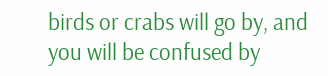birds or crabs will go by, and you will be confused by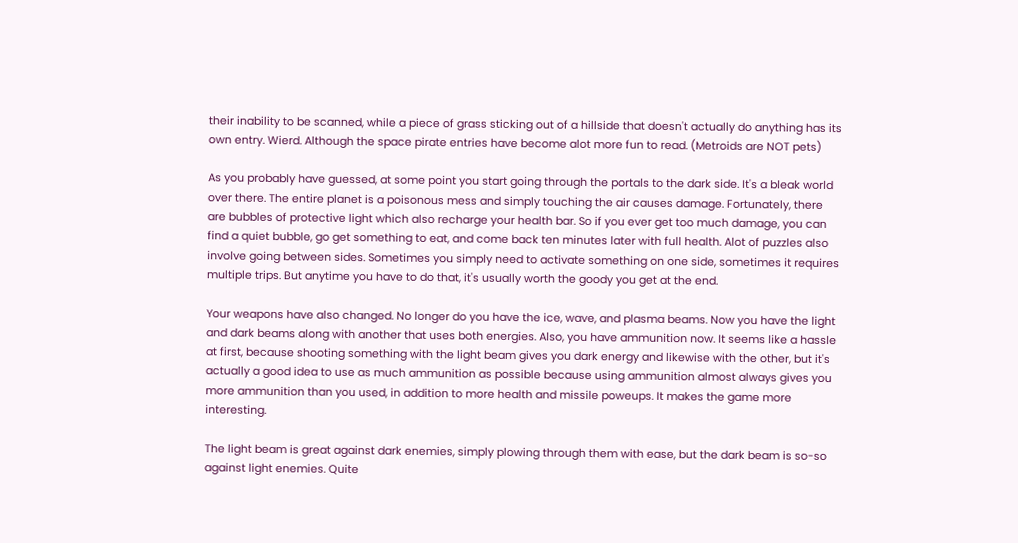their inability to be scanned, while a piece of grass sticking out of a hillside that doesn't actually do anything has its own entry. Wierd. Although the space pirate entries have become alot more fun to read. (Metroids are NOT pets)

As you probably have guessed, at some point you start going through the portals to the dark side. It's a bleak world over there. The entire planet is a poisonous mess and simply touching the air causes damage. Fortunately, there are bubbles of protective light which also recharge your health bar. So if you ever get too much damage, you can find a quiet bubble, go get something to eat, and come back ten minutes later with full health. Alot of puzzles also involve going between sides. Sometimes you simply need to activate something on one side, sometimes it requires multiple trips. But anytime you have to do that, it's usually worth the goody you get at the end.

Your weapons have also changed. No longer do you have the ice, wave, and plasma beams. Now you have the light and dark beams along with another that uses both energies. Also, you have ammunition now. It seems like a hassle at first, because shooting something with the light beam gives you dark energy and likewise with the other, but it's actually a good idea to use as much ammunition as possible because using ammunition almost always gives you more ammunition than you used, in addition to more health and missile poweups. It makes the game more interesting.

The light beam is great against dark enemies, simply plowing through them with ease, but the dark beam is so-so against light enemies. Quite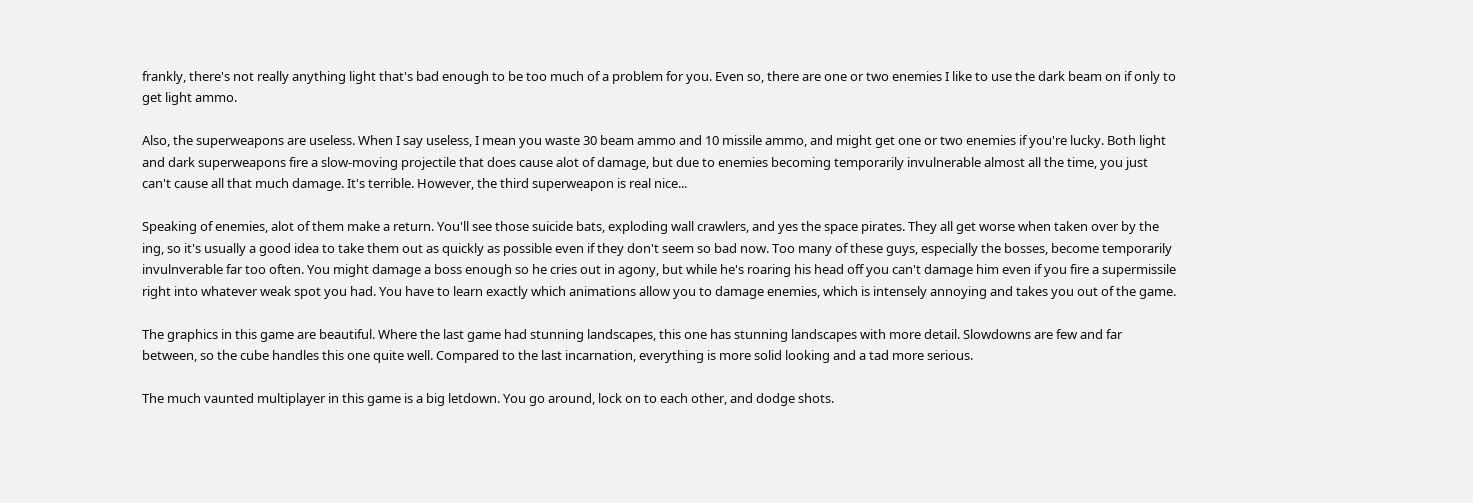frankly, there's not really anything light that's bad enough to be too much of a problem for you. Even so, there are one or two enemies I like to use the dark beam on if only to get light ammo.

Also, the superweapons are useless. When I say useless, I mean you waste 30 beam ammo and 10 missile ammo, and might get one or two enemies if you're lucky. Both light and dark superweapons fire a slow-moving projectile that does cause alot of damage, but due to enemies becoming temporarily invulnerable almost all the time, you just can't cause all that much damage. It's terrible. However, the third superweapon is real nice...

Speaking of enemies, alot of them make a return. You'll see those suicide bats, exploding wall crawlers, and yes the space pirates. They all get worse when taken over by the ing, so it's usually a good idea to take them out as quickly as possible even if they don't seem so bad now. Too many of these guys, especially the bosses, become temporarily invulnverable far too often. You might damage a boss enough so he cries out in agony, but while he's roaring his head off you can't damage him even if you fire a supermissile right into whatever weak spot you had. You have to learn exactly which animations allow you to damage enemies, which is intensely annoying and takes you out of the game.

The graphics in this game are beautiful. Where the last game had stunning landscapes, this one has stunning landscapes with more detail. Slowdowns are few and far between, so the cube handles this one quite well. Compared to the last incarnation, everything is more solid looking and a tad more serious.

The much vaunted multiplayer in this game is a big letdown. You go around, lock on to each other, and dodge shots.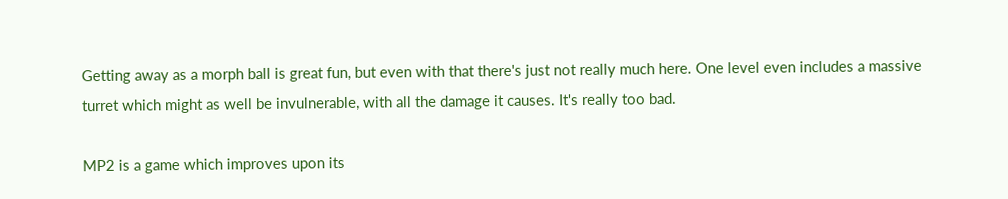Getting away as a morph ball is great fun, but even with that there's just not really much here. One level even includes a massive turret which might as well be invulnerable, with all the damage it causes. It's really too bad.

MP2 is a game which improves upon its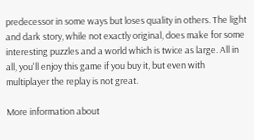predecessor in some ways but loses quality in others. The light and dark story, while not exactly original, does make for some interesting puzzles and a world which is twice as large. All in all, you'll enjoy this game if you buy it, but even with multiplayer the replay is not great.

More information about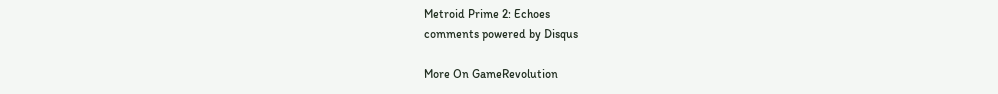Metroid Prime 2: Echoes
comments powered by Disqus

More On GameRevolution